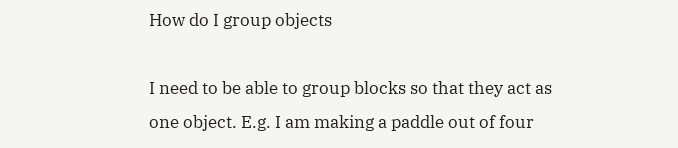How do I group objects

I need to be able to group blocks so that they act as one object. E.g. I am making a paddle out of four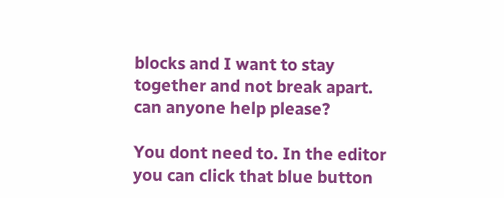blocks and I want to stay together and not break apart. can anyone help please?

You dont need to. In the editor you can click that blue button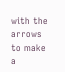with the arrows to make a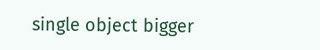single object bigger